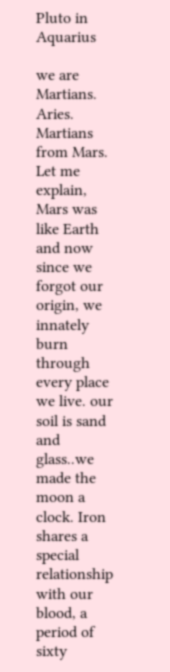Pluto in Aquarius

we are Martians. Aries. Martians from Mars. Let me explain, Mars was like Earth and now since we forgot our origin, we innately burn through every place we live. our soil is sand and glass..we made the moon a clock. Iron shares a special relationship with our blood, a period of sixty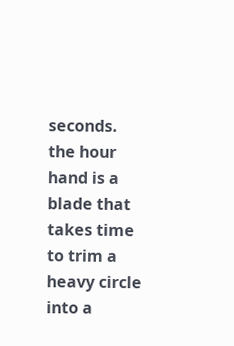seconds. the hour hand is a blade that takes time to trim a heavy circle into a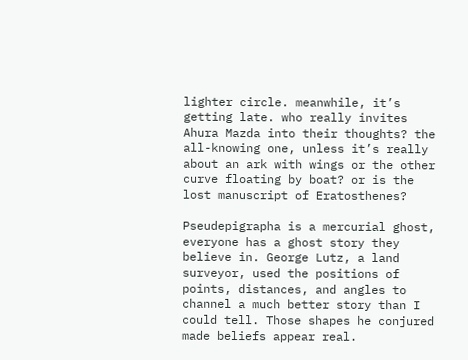lighter circle. meanwhile, it’s getting late. who really invites Ahura Mazda into their thoughts? the all-knowing one, unless it’s really about an ark with wings or the other curve floating by boat? or is the lost manuscript of Eratosthenes?

Pseudepigrapha is a mercurial ghost, everyone has a ghost story they believe in. George Lutz, a land surveyor, used the positions of points, distances, and angles to channel a much better story than I could tell. Those shapes he conjured made beliefs appear real.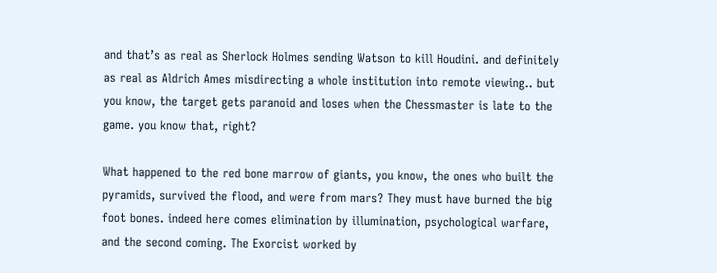and that’s as real as Sherlock Holmes sending Watson to kill Houdini. and definitely as real as Aldrich Ames misdirecting a whole institution into remote viewing.. but you know, the target gets paranoid and loses when the Chessmaster is late to the game. you know that, right?

What happened to the red bone marrow of giants, you know, the ones who built the pyramids, survived the flood, and were from mars? They must have burned the big foot bones. indeed here comes elimination by illumination, psychological warfare, and the second coming. The Exorcist worked by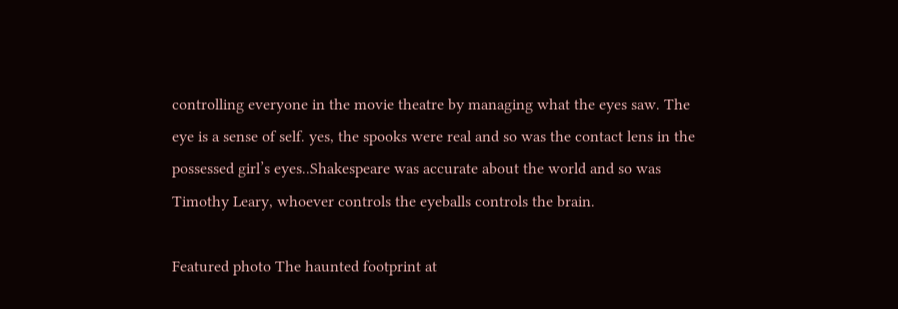controlling everyone in the movie theatre by managing what the eyes saw. The eye is a sense of self. yes, the spooks were real and so was the contact lens in the possessed girl’s eyes..Shakespeare was accurate about the world and so was Timothy Leary, whoever controls the eyeballs controls the brain.

Featured photo The haunted footprint at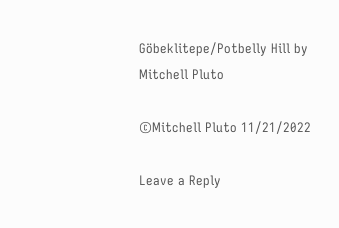Göbeklitepe/Potbelly Hill by Mitchell Pluto

©Mitchell Pluto 11/21/2022

Leave a Reply